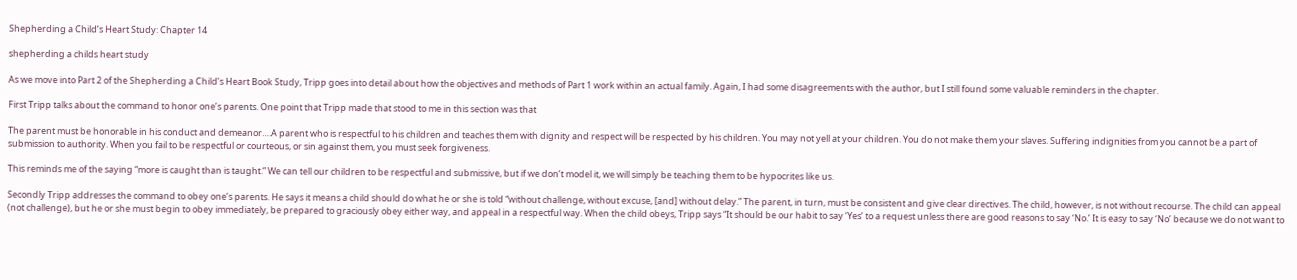Shepherding a Child’s Heart Study: Chapter 14

shepherding a childs heart study

As we move into Part 2 of the Shepherding a Child’s Heart Book Study, Tripp goes into detail about how the objectives and methods of Part 1 work within an actual family. Again, I had some disagreements with the author, but I still found some valuable reminders in the chapter.

First Tripp talks about the command to honor one’s parents. One point that Tripp made that stood to me in this section was that

The parent must be honorable in his conduct and demeanor….A parent who is respectful to his children and teaches them with dignity and respect will be respected by his children. You may not yell at your children. You do not make them your slaves. Suffering indignities from you cannot be a part of submission to authority. When you fail to be respectful or courteous, or sin against them, you must seek forgiveness.

This reminds me of the saying “more is caught than is taught.” We can tell our children to be respectful and submissive, but if we don’t model it, we will simply be teaching them to be hypocrites like us.

Secondly Tripp addresses the command to obey one’s parents. He says it means a child should do what he or she is told “without challenge, without excuse, [and] without delay.” The parent, in turn, must be consistent and give clear directives. The child, however, is not without recourse. The child can appeal (not challenge), but he or she must begin to obey immediately, be prepared to graciously obey either way, and appeal in a respectful way. When the child obeys, Tripp says “It should be our habit to say ‘Yes’ to a request unless there are good reasons to say ‘No.’ It is easy to say ‘No’ because we do not want to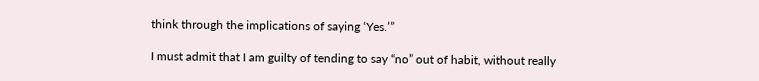think through the implications of saying ‘Yes.’”

I must admit that I am guilty of tending to say “no” out of habit, without really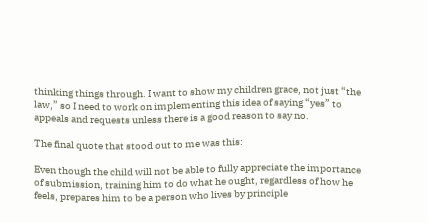thinking things through. I want to show my children grace, not just “the law,” so I need to work on implementing this idea of saying “yes” to appeals and requests unless there is a good reason to say no.

The final quote that stood out to me was this:

Even though the child will not be able to fully appreciate the importance of submission, training him to do what he ought, regardless of how he feels, prepares him to be a person who lives by principle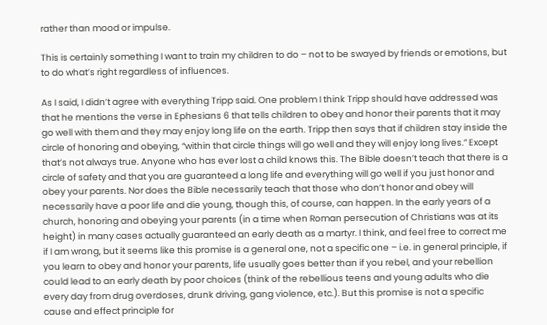rather than mood or impulse.

This is certainly something I want to train my children to do – not to be swayed by friends or emotions, but to do what’s right regardless of influences.

As I said, I didn’t agree with everything Tripp said. One problem I think Tripp should have addressed was that he mentions the verse in Ephesians 6 that tells children to obey and honor their parents that it may go well with them and they may enjoy long life on the earth. Tripp then says that if children stay inside the circle of honoring and obeying, “within that circle things will go well and they will enjoy long lives.” Except that’s not always true. Anyone who has ever lost a child knows this. The Bible doesn’t teach that there is a circle of safety and that you are guaranteed a long life and everything will go well if you just honor and obey your parents. Nor does the Bible necessarily teach that those who don’t honor and obey will necessarily have a poor life and die young, though this, of course, can happen. In the early years of a church, honoring and obeying your parents (in a time when Roman persecution of Christians was at its height) in many cases actually guaranteed an early death as a martyr. I think, and feel free to correct me if I am wrong, but it seems like this promise is a general one, not a specific one – i.e. in general principle, if you learn to obey and honor your parents, life usually goes better than if you rebel, and your rebellion could lead to an early death by poor choices (think of the rebellious teens and young adults who die every day from drug overdoses, drunk driving, gang violence, etc.). But this promise is not a specific cause and effect principle for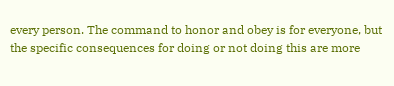every person. The command to honor and obey is for everyone, but the specific consequences for doing or not doing this are more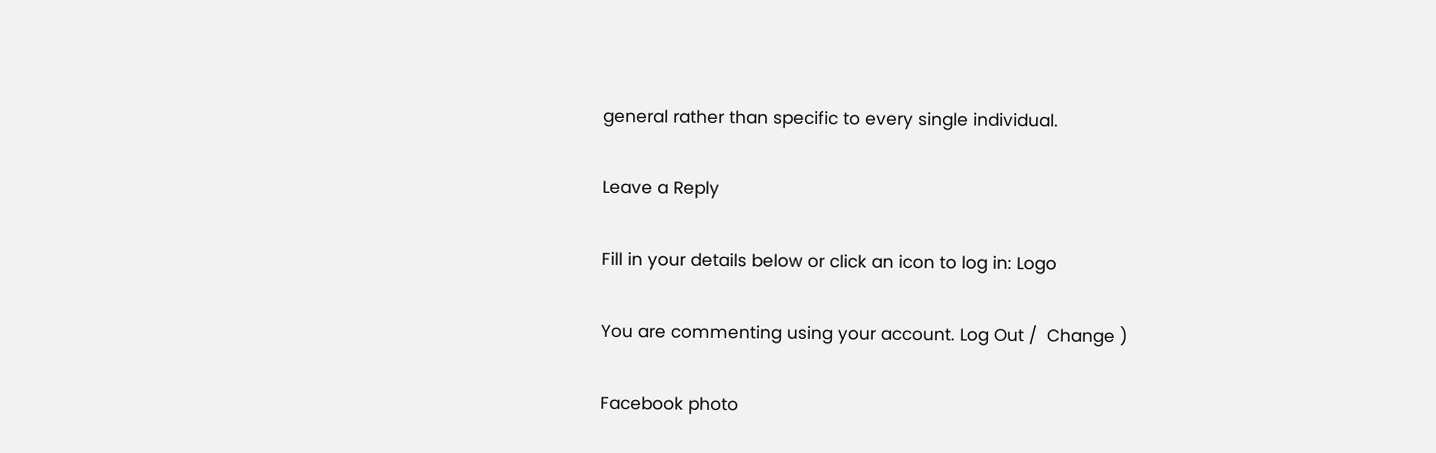general rather than specific to every single individual.

Leave a Reply

Fill in your details below or click an icon to log in: Logo

You are commenting using your account. Log Out /  Change )

Facebook photo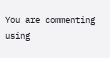You are commenting using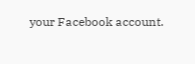your Facebook account.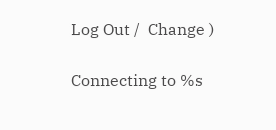Log Out /  Change )

Connecting to %s